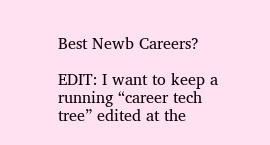Best Newb Careers?

EDIT: I want to keep a running “career tech tree” edited at the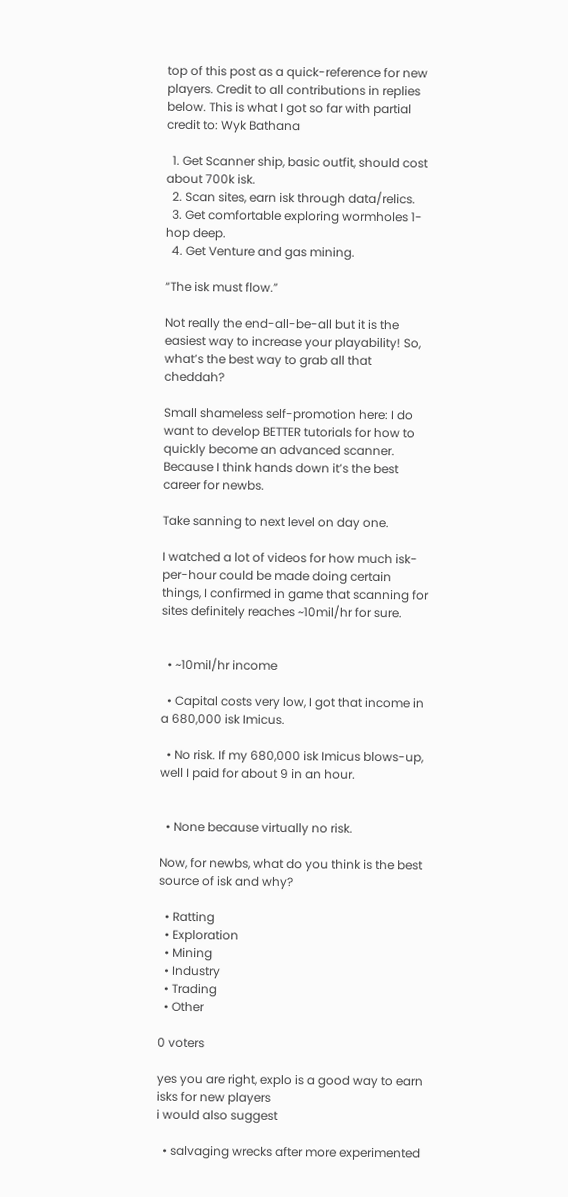top of this post as a quick-reference for new players. Credit to all contributions in replies below. This is what I got so far with partial credit to: Wyk Bathana

  1. Get Scanner ship, basic outfit, should cost about 700k isk.
  2. Scan sites, earn isk through data/relics.
  3. Get comfortable exploring wormholes 1-hop deep.
  4. Get Venture and gas mining.

“The isk must flow.”

Not really the end-all-be-all but it is the easiest way to increase your playability! So, what’s the best way to grab all that cheddah?

Small shameless self-promotion here: I do want to develop BETTER tutorials for how to quickly become an advanced scanner. Because I think hands down it’s the best career for newbs.

Take sanning to next level on day one.

I watched a lot of videos for how much isk-per-hour could be made doing certain things, I confirmed in game that scanning for sites definitely reaches ~10mil/hr for sure.


  • ~10mil/hr income

  • Capital costs very low, I got that income in a 680,000 isk Imicus.

  • No risk. If my 680,000 isk Imicus blows-up, well I paid for about 9 in an hour.


  • None because virtually no risk.

Now, for newbs, what do you think is the best source of isk and why?

  • Ratting
  • Exploration
  • Mining
  • Industry
  • Trading
  • Other

0 voters

yes you are right, explo is a good way to earn isks for new players
i would also suggest

  • salvaging wrecks after more experimented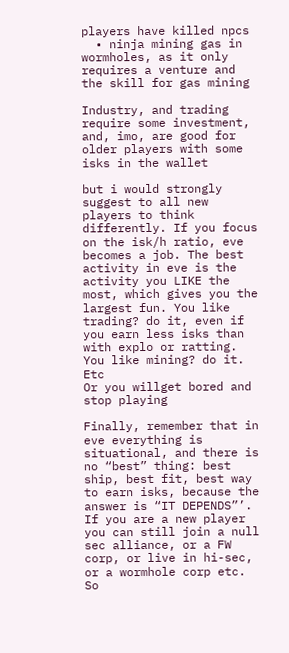players have killed npcs
  • ninja mining gas in wormholes, as it only requires a venture and the skill for gas mining

Industry, and trading require some investment, and, imo, are good for older players with some isks in the wallet

but i would strongly suggest to all new players to think differently. If you focus on the isk/h ratio, eve becomes a job. The best activity in eve is the activity you LIKE the most, which gives you the largest fun. You like trading? do it, even if you earn less isks than with explo or ratting. You like mining? do it. Etc
Or you willget bored and stop playing

Finally, remember that in eve everything is situational, and there is no “best” thing: best ship, best fit, best way to earn isks, because the answer is “IT DEPENDS”’.
If you are a new player you can still join a null sec alliance, or a FW corp, or live in hi-sec, or a wormhole corp etc. So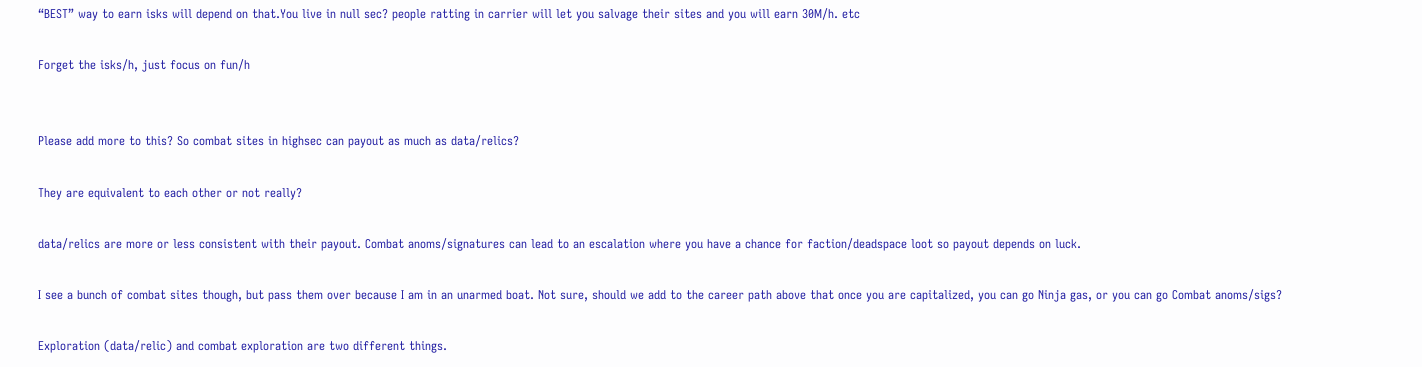“BEST” way to earn isks will depend on that.You live in null sec? people ratting in carrier will let you salvage their sites and you will earn 30M/h. etc

Forget the isks/h, just focus on fun/h


Please add more to this? So combat sites in highsec can payout as much as data/relics?

They are equivalent to each other or not really?

data/relics are more or less consistent with their payout. Combat anoms/signatures can lead to an escalation where you have a chance for faction/deadspace loot so payout depends on luck.

I see a bunch of combat sites though, but pass them over because I am in an unarmed boat. Not sure, should we add to the career path above that once you are capitalized, you can go Ninja gas, or you can go Combat anoms/sigs?

Exploration (data/relic) and combat exploration are two different things.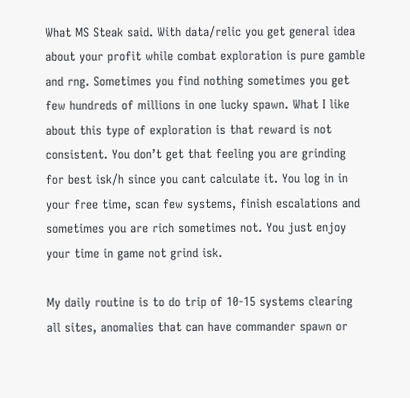What MS Steak said. With data/relic you get general idea about your profit while combat exploration is pure gamble and rng. Sometimes you find nothing sometimes you get few hundreds of millions in one lucky spawn. What I like about this type of exploration is that reward is not consistent. You don’t get that feeling you are grinding for best isk/h since you cant calculate it. You log in in your free time, scan few systems, finish escalations and sometimes you are rich sometimes not. You just enjoy your time in game not grind isk.

My daily routine is to do trip of 10-15 systems clearing all sites, anomalies that can have commander spawn or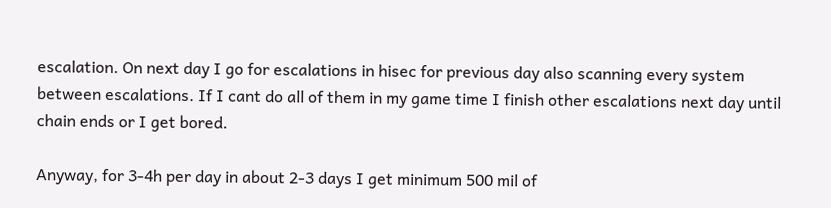escalation. On next day I go for escalations in hisec for previous day also scanning every system between escalations. If I cant do all of them in my game time I finish other escalations next day until chain ends or I get bored.

Anyway, for 3-4h per day in about 2-3 days I get minimum 500 mil of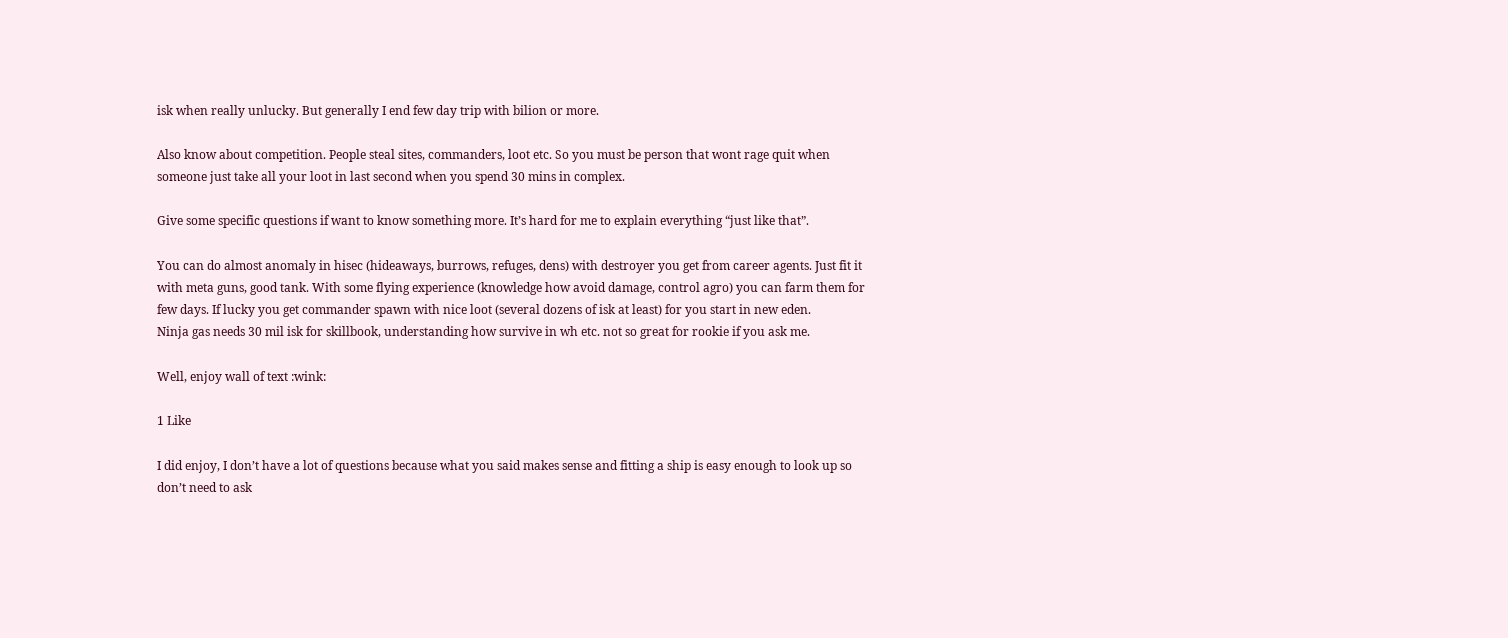isk when really unlucky. But generally I end few day trip with bilion or more.

Also know about competition. People steal sites, commanders, loot etc. So you must be person that wont rage quit when someone just take all your loot in last second when you spend 30 mins in complex.

Give some specific questions if want to know something more. It’s hard for me to explain everything “just like that”.

You can do almost anomaly in hisec (hideaways, burrows, refuges, dens) with destroyer you get from career agents. Just fit it with meta guns, good tank. With some flying experience (knowledge how avoid damage, control agro) you can farm them for few days. If lucky you get commander spawn with nice loot (several dozens of isk at least) for you start in new eden.
Ninja gas needs 30 mil isk for skillbook, understanding how survive in wh etc. not so great for rookie if you ask me.

Well, enjoy wall of text :wink:

1 Like

I did enjoy, I don’t have a lot of questions because what you said makes sense and fitting a ship is easy enough to look up so don’t need to ask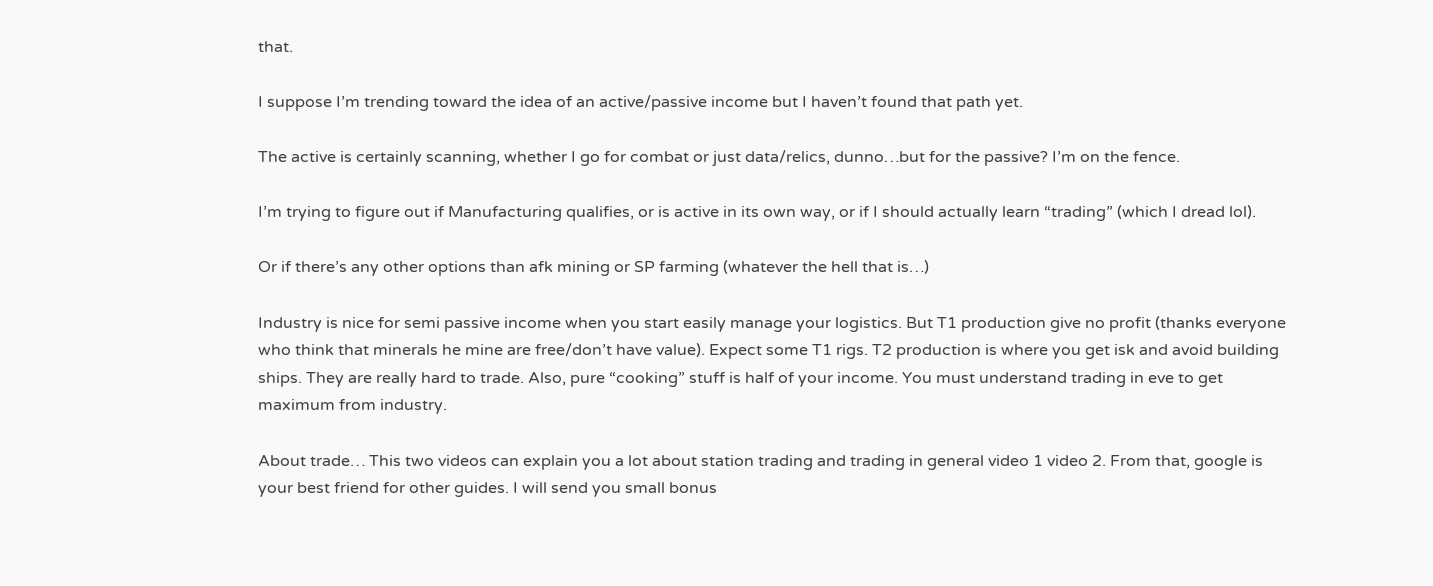that.

I suppose I’m trending toward the idea of an active/passive income but I haven’t found that path yet.

The active is certainly scanning, whether I go for combat or just data/relics, dunno…but for the passive? I’m on the fence.

I’m trying to figure out if Manufacturing qualifies, or is active in its own way, or if I should actually learn “trading” (which I dread lol).

Or if there’s any other options than afk mining or SP farming (whatever the hell that is…)

Industry is nice for semi passive income when you start easily manage your logistics. But T1 production give no profit (thanks everyone who think that minerals he mine are free/don’t have value). Expect some T1 rigs. T2 production is where you get isk and avoid building ships. They are really hard to trade. Also, pure “cooking” stuff is half of your income. You must understand trading in eve to get maximum from industry.

About trade… This two videos can explain you a lot about station trading and trading in general video 1 video 2. From that, google is your best friend for other guides. I will send you small bonus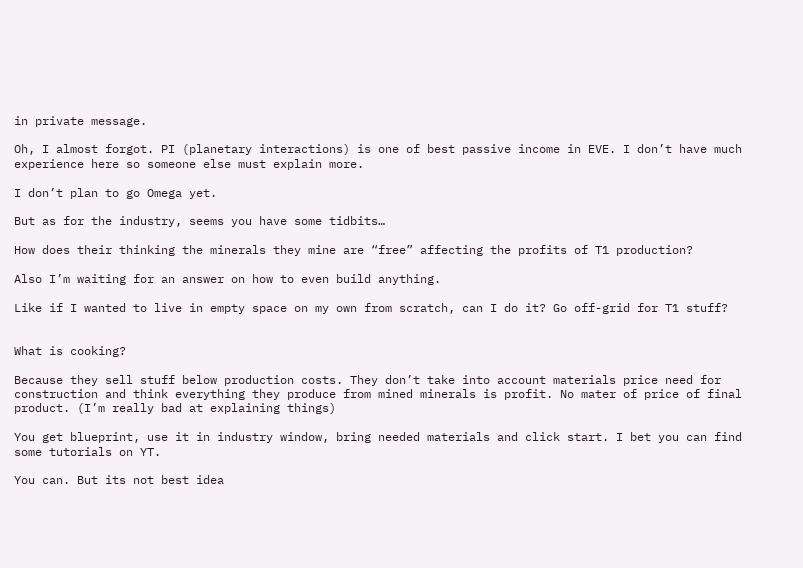in private message.

Oh, I almost forgot. PI (planetary interactions) is one of best passive income in EVE. I don’t have much experience here so someone else must explain more.

I don’t plan to go Omega yet.

But as for the industry, seems you have some tidbits…

How does their thinking the minerals they mine are “free” affecting the profits of T1 production?

Also I’m waiting for an answer on how to even build anything.

Like if I wanted to live in empty space on my own from scratch, can I do it? Go off-grid for T1 stuff?


What is cooking?

Because they sell stuff below production costs. They don’t take into account materials price need for construction and think everything they produce from mined minerals is profit. No mater of price of final product. (I’m really bad at explaining things)

You get blueprint, use it in industry window, bring needed materials and click start. I bet you can find some tutorials on YT.

You can. But its not best idea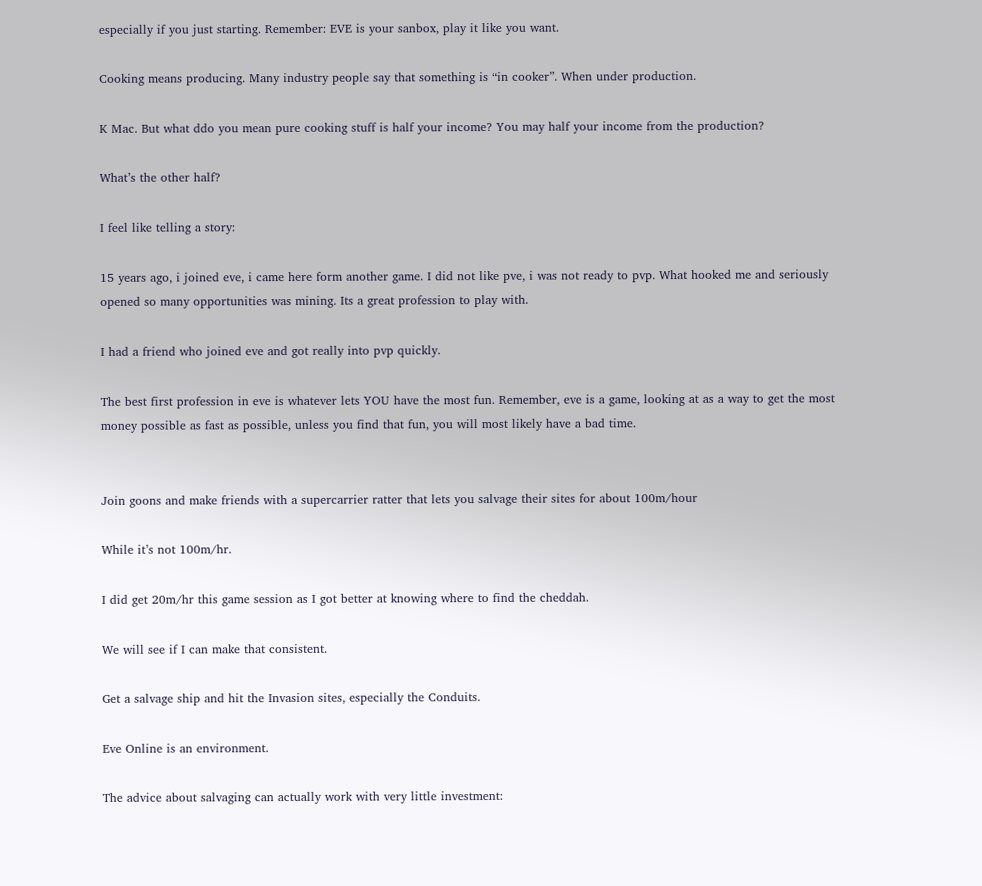especially if you just starting. Remember: EVE is your sanbox, play it like you want.

Cooking means producing. Many industry people say that something is “in cooker”. When under production.

K Mac. But what ddo you mean pure cooking stuff is half your income? You may half your income from the production?

What’s the other half?

I feel like telling a story:

15 years ago, i joined eve, i came here form another game. I did not like pve, i was not ready to pvp. What hooked me and seriously opened so many opportunities was mining. Its a great profession to play with.

I had a friend who joined eve and got really into pvp quickly.

The best first profession in eve is whatever lets YOU have the most fun. Remember, eve is a game, looking at as a way to get the most money possible as fast as possible, unless you find that fun, you will most likely have a bad time.


Join goons and make friends with a supercarrier ratter that lets you salvage their sites for about 100m/hour

While it’s not 100m/hr.

I did get 20m/hr this game session as I got better at knowing where to find the cheddah.

We will see if I can make that consistent.

Get a salvage ship and hit the Invasion sites, especially the Conduits.

Eve Online is an environment.

The advice about salvaging can actually work with very little investment: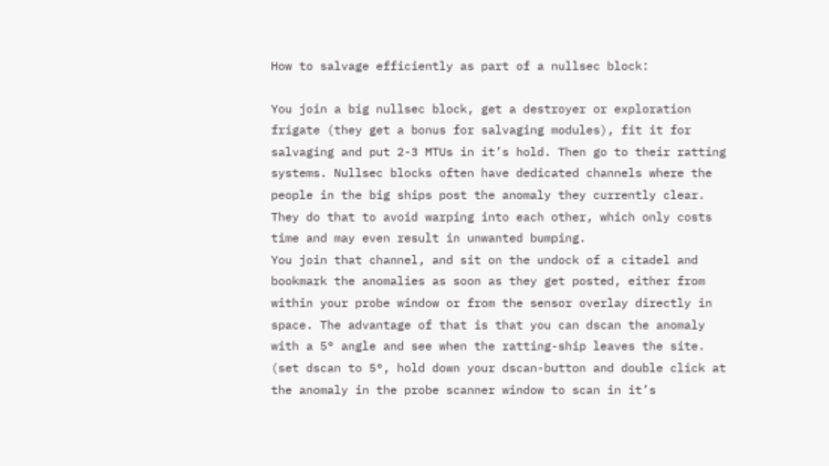How to salvage efficiently as part of a nullsec block:

You join a big nullsec block, get a destroyer or exploration frigate (they get a bonus for salvaging modules), fit it for salvaging and put 2-3 MTUs in it’s hold. Then go to their ratting systems. Nullsec blocks often have dedicated channels where the people in the big ships post the anomaly they currently clear. They do that to avoid warping into each other, which only costs time and may even result in unwanted bumping.
You join that channel, and sit on the undock of a citadel and bookmark the anomalies as soon as they get posted, either from within your probe window or from the sensor overlay directly in space. The advantage of that is that you can dscan the anomaly with a 5° angle and see when the ratting-ship leaves the site. (set dscan to 5°, hold down your dscan-button and double click at the anomaly in the probe scanner window to scan in it’s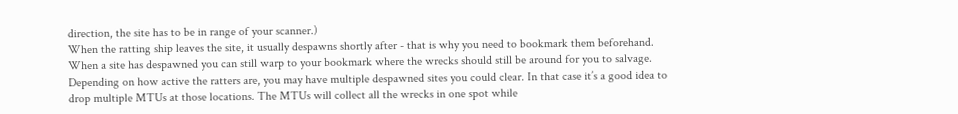direction, the site has to be in range of your scanner.)
When the ratting ship leaves the site, it usually despawns shortly after - that is why you need to bookmark them beforehand. When a site has despawned you can still warp to your bookmark where the wrecks should still be around for you to salvage. Depending on how active the ratters are, you may have multiple despawned sites you could clear. In that case it’s a good idea to drop multiple MTUs at those locations. The MTUs will collect all the wrecks in one spot while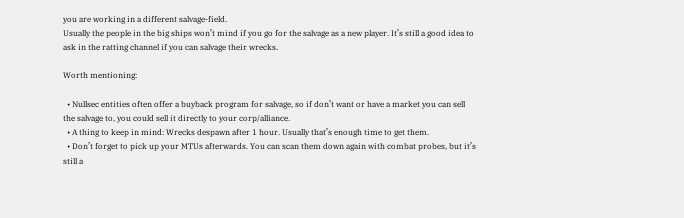you are working in a different salvage-field.
Usually the people in the big ships won’t mind if you go for the salvage as a new player. It’s still a good idea to ask in the ratting channel if you can salvage their wrecks.

Worth mentioning:

  • Nullsec entities often offer a buyback program for salvage, so if don’t want or have a market you can sell the salvage to, you could sell it directly to your corp/alliance.
  • A thing to keep in mind: Wrecks despawn after 1 hour. Usually that’s enough time to get them.
  • Don’t forget to pick up your MTUs afterwards. You can scan them down again with combat probes, but it’s still a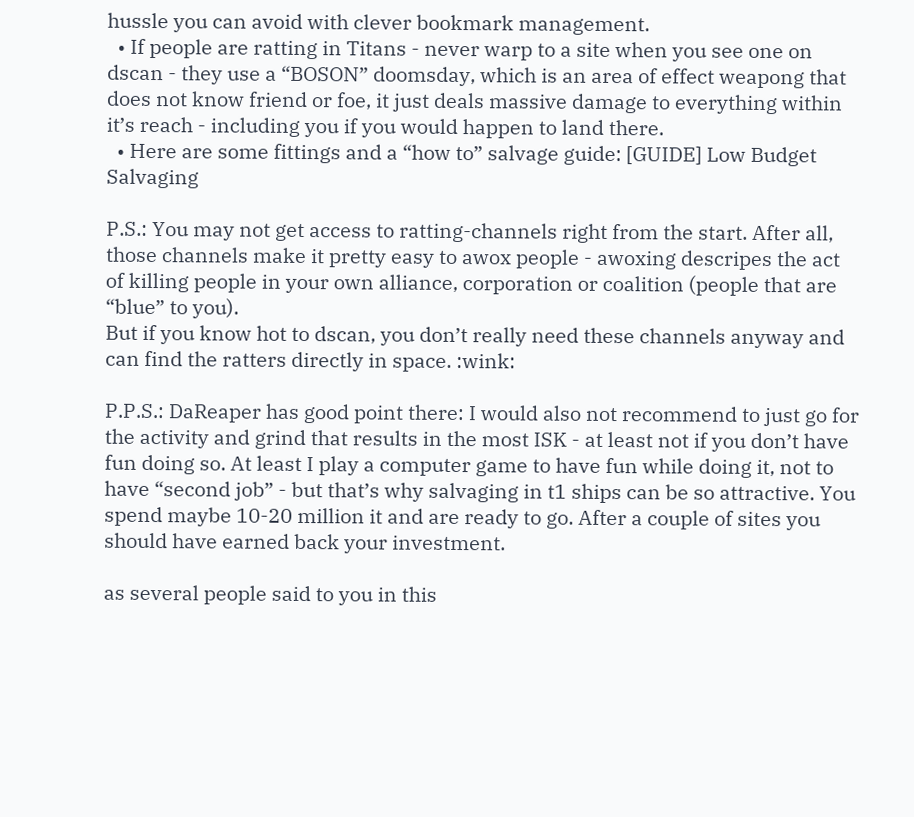hussle you can avoid with clever bookmark management.
  • If people are ratting in Titans - never warp to a site when you see one on dscan - they use a “BOSON” doomsday, which is an area of effect weapong that does not know friend or foe, it just deals massive damage to everything within it’s reach - including you if you would happen to land there.
  • Here are some fittings and a “how to” salvage guide: [GUIDE] Low Budget Salvaging

P.S.: You may not get access to ratting-channels right from the start. After all, those channels make it pretty easy to awox people - awoxing descripes the act of killing people in your own alliance, corporation or coalition (people that are “blue” to you).
But if you know hot to dscan, you don’t really need these channels anyway and can find the ratters directly in space. :wink:

P.P.S.: DaReaper has good point there: I would also not recommend to just go for the activity and grind that results in the most ISK - at least not if you don’t have fun doing so. At least I play a computer game to have fun while doing it, not to have “second job” - but that’s why salvaging in t1 ships can be so attractive. You spend maybe 10-20 million it and are ready to go. After a couple of sites you should have earned back your investment.

as several people said to you in this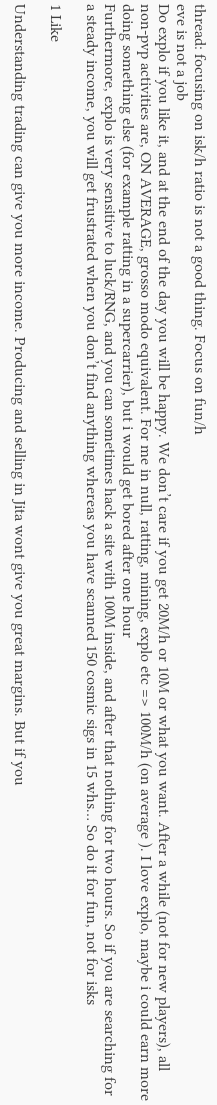thread: focusing on isk/h ratio is not a good thing. Focus on fun/h
eve is not a job
Do explo if you like it, and at the end of the day you will be happy. We don’t care if you get 20M/h or 10M or what you want. After a while (not for new players), all non-pvp activities are, ON AVERAGE, grosso modo equivalent. For me in null, ratting, mining, explo etc => 100M/h (on average ). I love explo, maybe i could earn more doing something else (for example ratting in a supercarrier), but i would get bored after one hour
Furthermore, explo is very sensitive to luck/RNG, and you can sometimes hack a site with 100M inside, and after that nothing for two hours. So if you are searching for a steady income, you will get frustrated when you don’t find anything whereas you have scanned 150 cosmic sigs in 15 whs… So do it for fun, not for isks

1 Like

Understanding trading can give you more income. Producing and selling in Jita wont give you great margins. But if you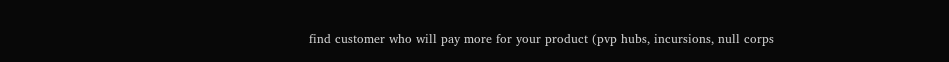find customer who will pay more for your product (pvp hubs, incursions, null corps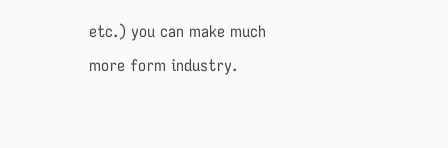etc.) you can make much more form industry.